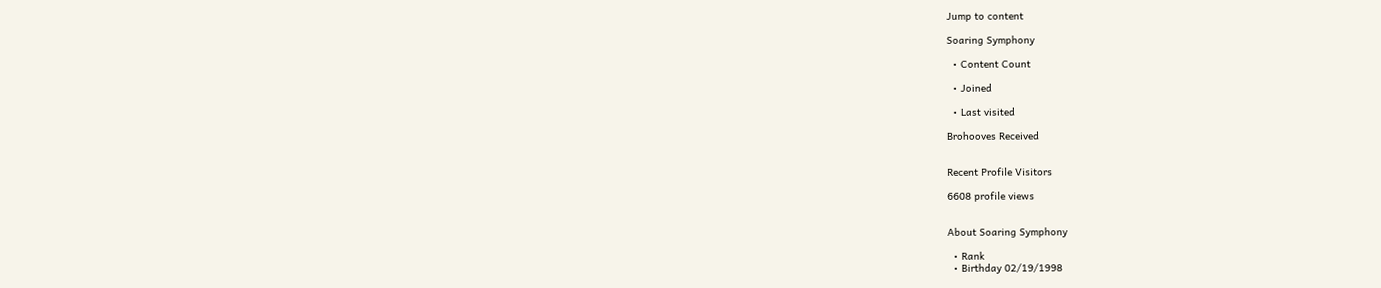Jump to content

Soaring Symphony

  • Content Count

  • Joined

  • Last visited

Brohooves Received


Recent Profile Visitors

6608 profile views


About Soaring Symphony

  • Rank
  • Birthday 02/19/1998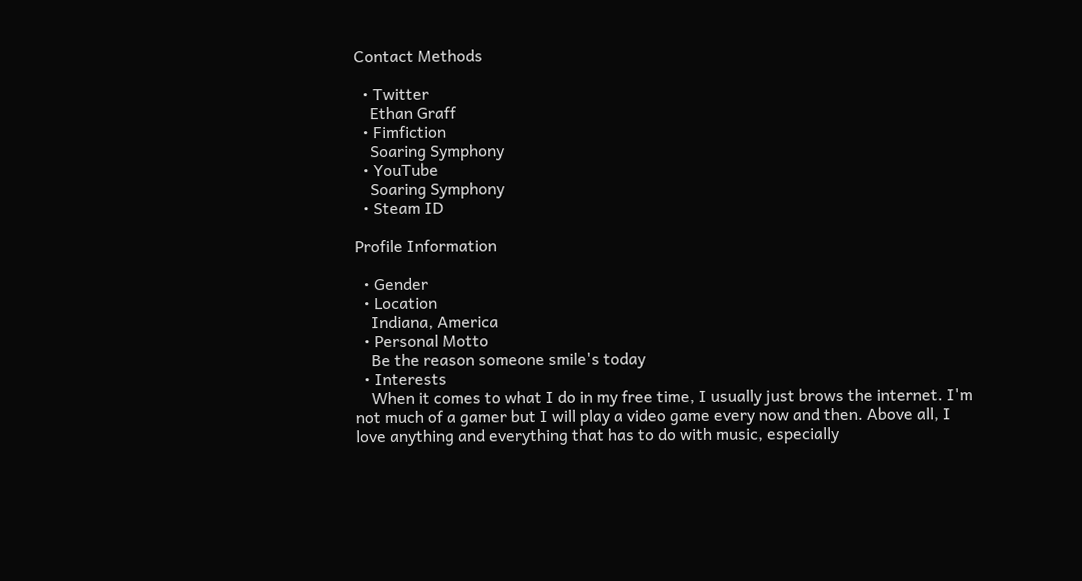Contact Methods

  • Twitter
    Ethan Graff
  • Fimfiction
    Soaring Symphony
  • YouTube
    Soaring Symphony
  • Steam ID

Profile Information

  • Gender
  • Location
    Indiana, America
  • Personal Motto
    Be the reason someone smile's today
  • Interests
    When it comes to what I do in my free time, I usually just brows the internet. I'm not much of a gamer but I will play a video game every now and then. Above all, I love anything and everything that has to do with music, especially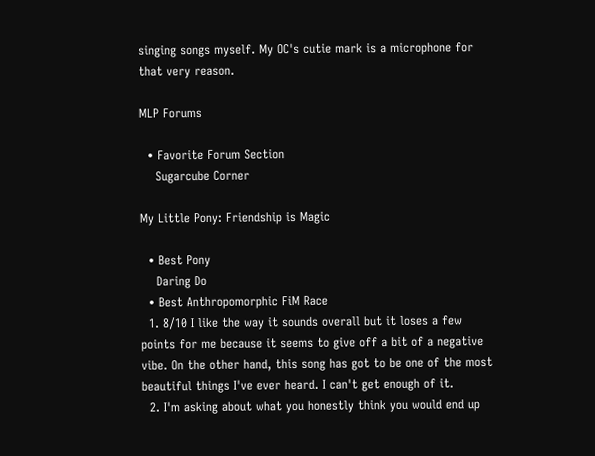singing songs myself. My OC's cutie mark is a microphone for that very reason.

MLP Forums

  • Favorite Forum Section
    Sugarcube Corner

My Little Pony: Friendship is Magic

  • Best Pony
    Daring Do
  • Best Anthropomorphic FiM Race
  1. 8/10 I like the way it sounds overall but it loses a few points for me because it seems to give off a bit of a negative vibe. On the other hand, this song has got to be one of the most beautiful things I've ever heard. I can't get enough of it.
  2. I'm asking about what you honestly think you would end up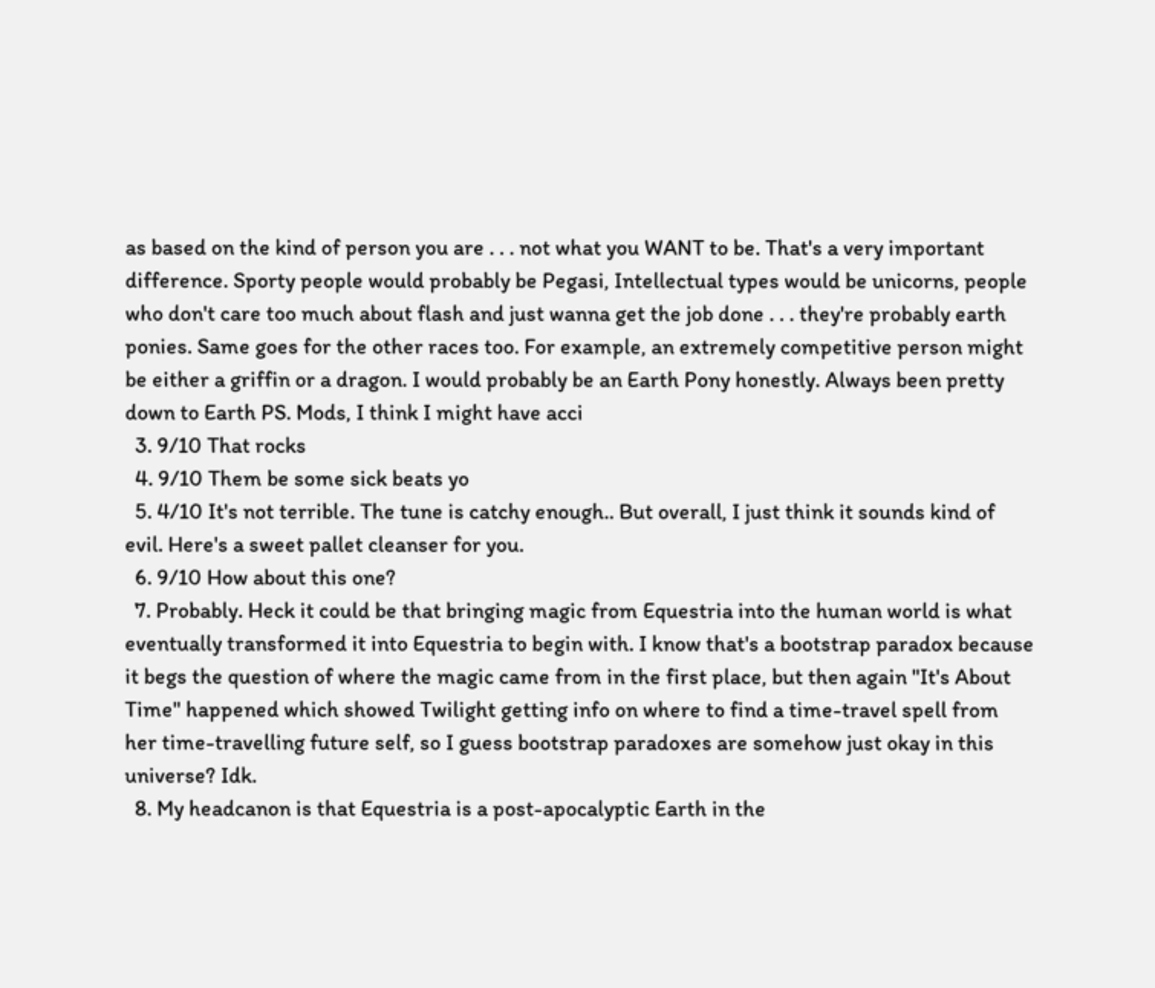as based on the kind of person you are . . . not what you WANT to be. That's a very important difference. Sporty people would probably be Pegasi, Intellectual types would be unicorns, people who don't care too much about flash and just wanna get the job done . . . they're probably earth ponies. Same goes for the other races too. For example, an extremely competitive person might be either a griffin or a dragon. I would probably be an Earth Pony honestly. Always been pretty down to Earth PS. Mods, I think I might have acci
  3. 9/10 That rocks
  4. 9/10 Them be some sick beats yo
  5. 4/10 It's not terrible. The tune is catchy enough.. But overall, I just think it sounds kind of evil. Here's a sweet pallet cleanser for you.
  6. 9/10 How about this one?
  7. Probably. Heck it could be that bringing magic from Equestria into the human world is what eventually transformed it into Equestria to begin with. I know that's a bootstrap paradox because it begs the question of where the magic came from in the first place, but then again "It's About Time" happened which showed Twilight getting info on where to find a time-travel spell from her time-travelling future self, so I guess bootstrap paradoxes are somehow just okay in this universe? Idk.
  8. My headcanon is that Equestria is a post-apocalyptic Earth in the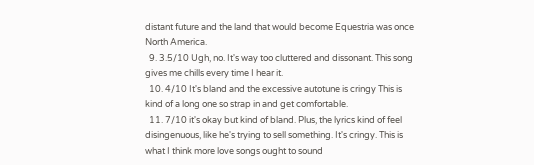distant future and the land that would become Equestria was once North America.
  9. 3.5/10 Ugh, no. It's way too cluttered and dissonant. This song gives me chills every time I hear it.
  10. 4/10 It's bland and the excessive autotune is cringy This is kind of a long one so strap in and get comfortable.
  11. 7/10 it's okay but kind of bland. Plus, the lyrics kind of feel disingenuous, like he's trying to sell something. It's cringy. This is what I think more love songs ought to sound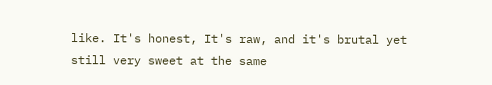like. It's honest, It's raw, and it's brutal yet still very sweet at the same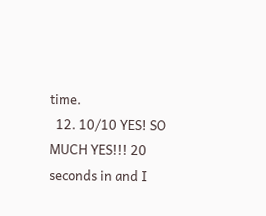time.
  12. 10/10 YES! SO MUCH YES!!! 20 seconds in and I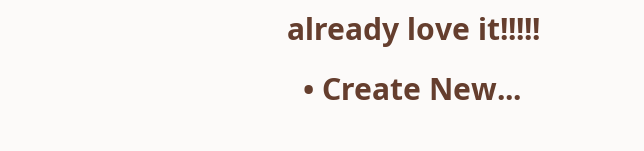already love it!!!!!
  • Create New...